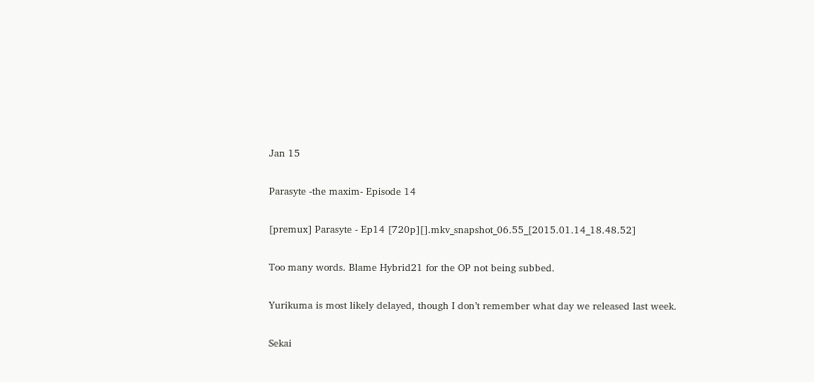Jan 15

Parasyte -the maxim- Episode 14

[premux] Parasyte - Ep14 [720p][].mkv_snapshot_06.55_[2015.01.14_18.48.52]

Too many words. Blame Hybrid21 for the OP not being subbed.

Yurikuma is most likely delayed, though I don’t remember what day we released last week.

Sekai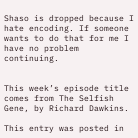Shaso is dropped because I hate encoding. If someone wants to do that for me I have no problem continuing.


This week’s episode title comes from The Selfish Gene, by Richard Dawkins.

This entry was posted in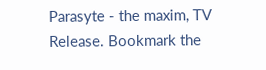Parasyte - the maxim, TV Release. Bookmark the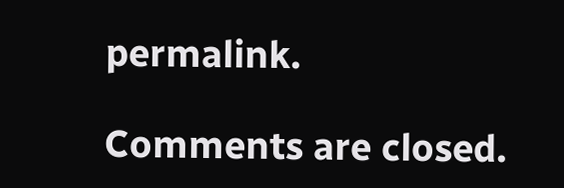permalink.

Comments are closed.